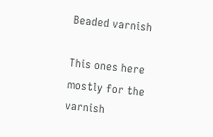Beaded varnish

This ones here mostly for the varnish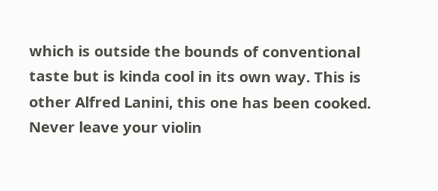which is outside the bounds of conventional taste but is kinda cool in its own way. This is other Alfred Lanini, this one has been cooked. Never leave your violin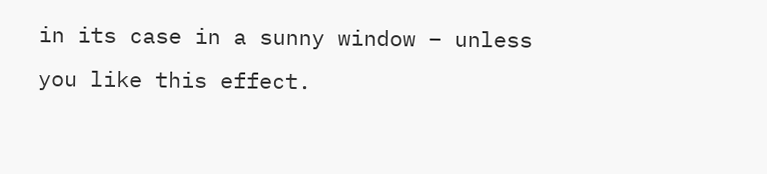in its case in a sunny window – unless you like this effect.